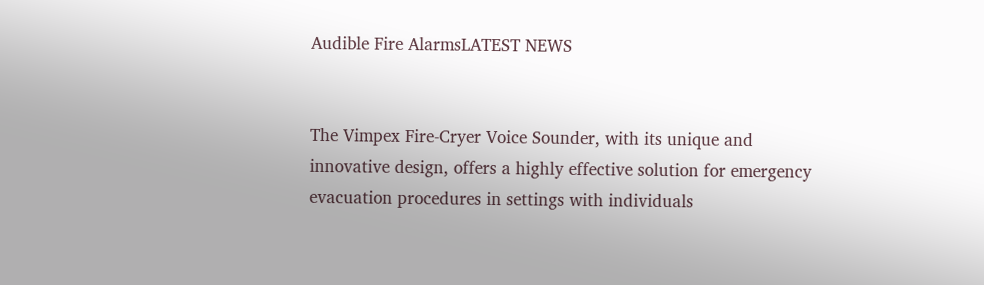Audible Fire AlarmsLATEST NEWS


The Vimpex Fire-Cryer Voice Sounder, with its unique and innovative design, offers a highly effective solution for emergency evacuation procedures in settings with individuals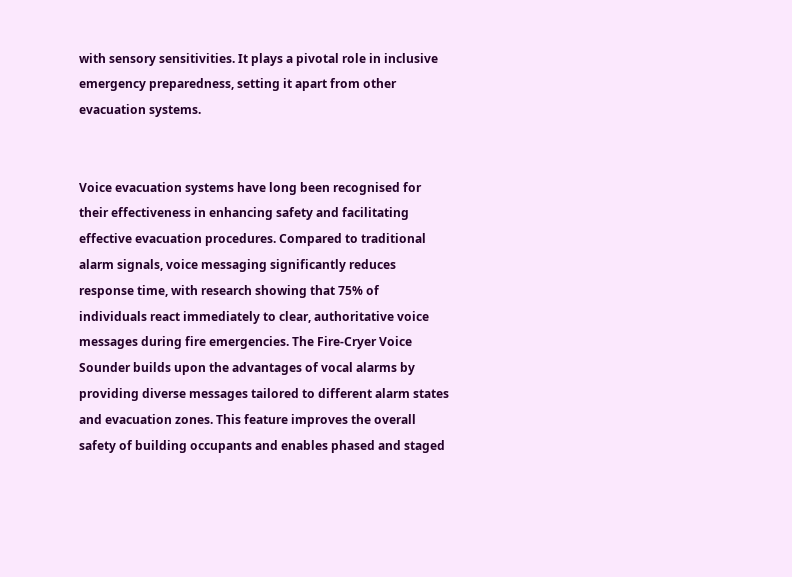with sensory sensitivities. It plays a pivotal role in inclusive emergency preparedness, setting it apart from other evacuation systems.


Voice evacuation systems have long been recognised for their effectiveness in enhancing safety and facilitating effective evacuation procedures. Compared to traditional alarm signals, voice messaging significantly reduces response time, with research showing that 75% of individuals react immediately to clear, authoritative voice messages during fire emergencies. The Fire-Cryer Voice Sounder builds upon the advantages of vocal alarms by providing diverse messages tailored to different alarm states and evacuation zones. This feature improves the overall safety of building occupants and enables phased and staged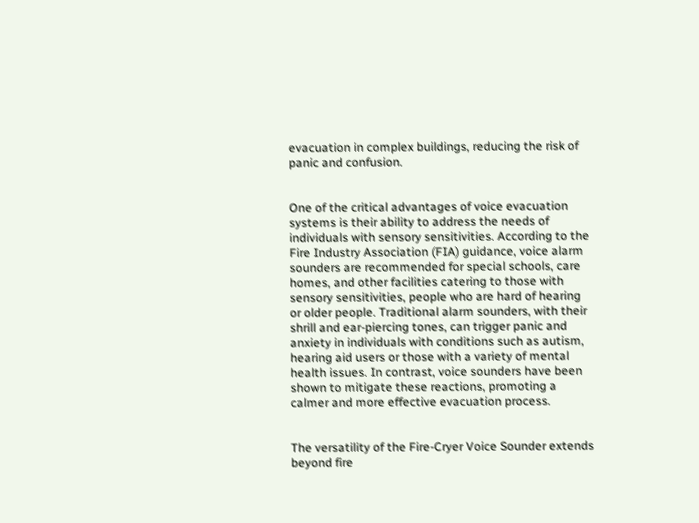evacuation in complex buildings, reducing the risk of panic and confusion.


One of the critical advantages of voice evacuation systems is their ability to address the needs of individuals with sensory sensitivities. According to the Fire Industry Association (FIA) guidance, voice alarm sounders are recommended for special schools, care homes, and other facilities catering to those with sensory sensitivities, people who are hard of hearing or older people. Traditional alarm sounders, with their shrill and ear-piercing tones, can trigger panic and anxiety in individuals with conditions such as autism, hearing aid users or those with a variety of mental health issues. In contrast, voice sounders have been shown to mitigate these reactions, promoting a calmer and more effective evacuation process.


The versatility of the Fire-Cryer Voice Sounder extends beyond fire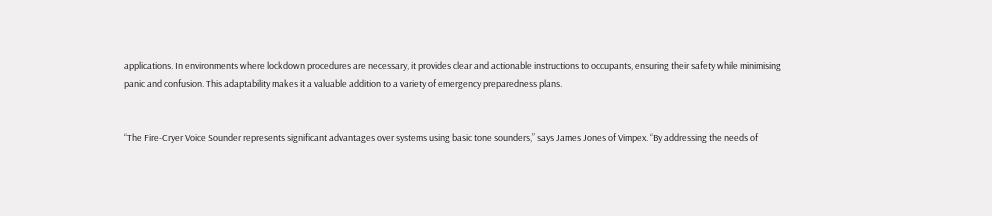applications. In environments where lockdown procedures are necessary, it provides clear and actionable instructions to occupants, ensuring their safety while minimising panic and confusion. This adaptability makes it a valuable addition to a variety of emergency preparedness plans.


“The Fire-Cryer Voice Sounder represents significant advantages over systems using basic tone sounders,” says James Jones of Vimpex. “By addressing the needs of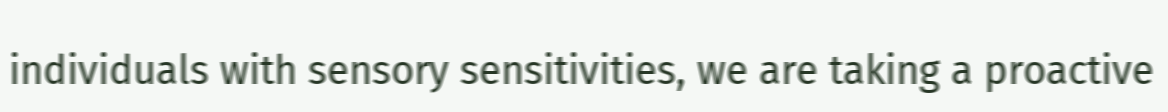individuals with sensory sensitivities, we are taking a proactive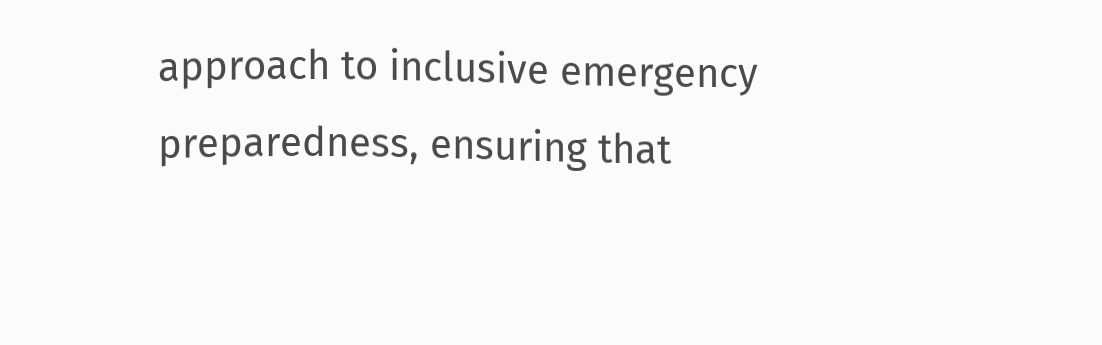approach to inclusive emergency preparedness, ensuring that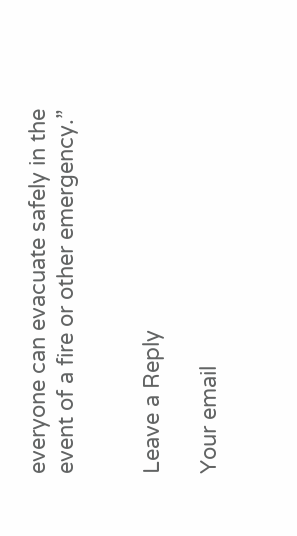everyone can evacuate safely in the event of a fire or other emergency.”


Leave a Reply

Your email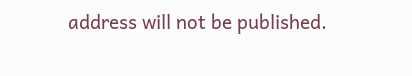address will not be published.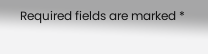Required fields are marked *